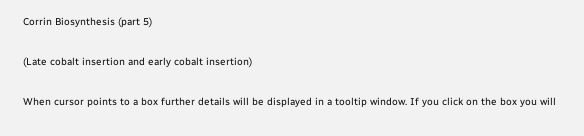Corrin Biosynthesis (part 5)

(Late cobalt insertion and early cobalt insertion)

When cursor points to a box further details will be displayed in a tooltip window. If you click on the box you will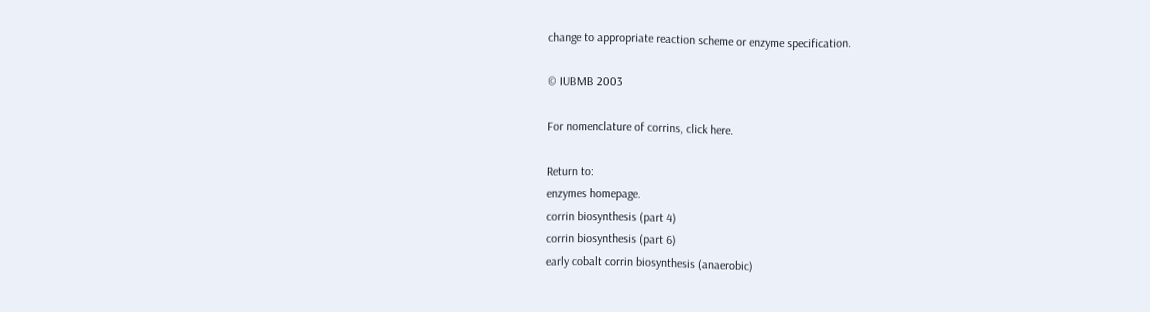change to appropriate reaction scheme or enzyme specification.

© IUBMB 2003

For nomenclature of corrins, click here.

Return to:
enzymes homepage.
corrin biosynthesis (part 4)
corrin biosynthesis (part 6)
early cobalt corrin biosynthesis (anaerobic)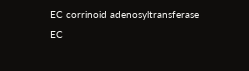EC corrinoid adenosyltransferase
EC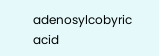adenosylcobyric acid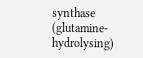synthase (glutamine-hydrolysing)